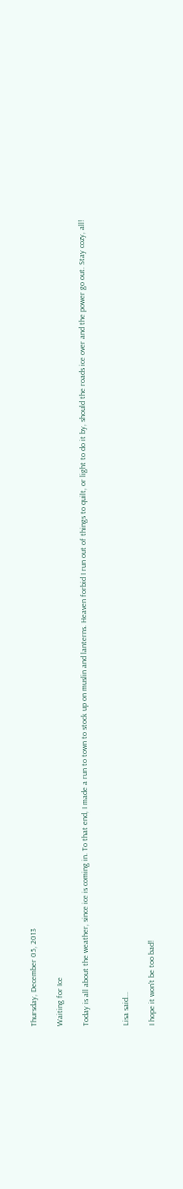Thursday, December 05, 2013

Waiting for Ice

Today is all about the weather, since ice is coming in. To that end, I made a run to town to stock up on muslin and lanterns. Heaven forbid I run out of things to quilt, or light to do it by, should the roads ice over and the power go out. Stay cozy, all!


Lisa said...

I hope it won't be too bad!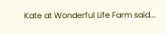Kate at Wonderful Life Farm said...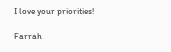I love your priorities!

Farrah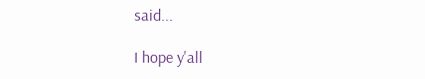said...

I hope y'all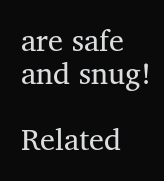are safe and snug!

Related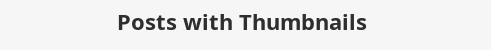Posts with Thumbnails